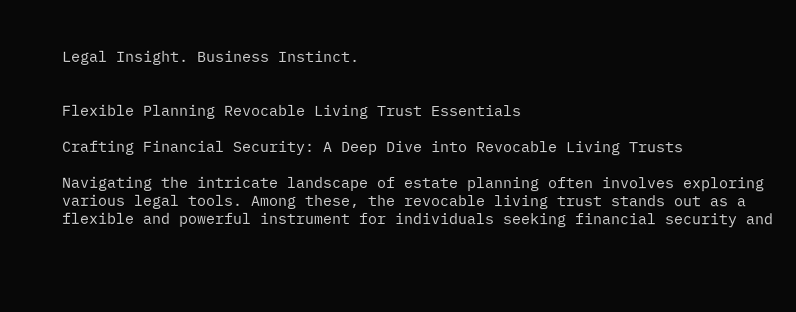Legal Insight. Business Instinct.


Flexible Planning Revocable Living Trust Essentials

Crafting Financial Security: A Deep Dive into Revocable Living Trusts

Navigating the intricate landscape of estate planning often involves exploring various legal tools. Among these, the revocable living trust stands out as a flexible and powerful instrument for individuals seeking financial security and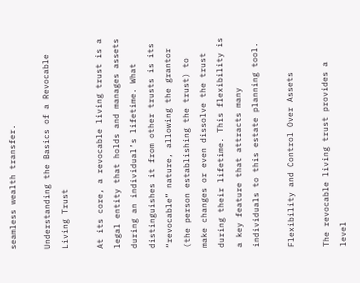seamless wealth transfer.

Understanding the Basics of a Revocable Living Trust

At its core, a revocable living trust is a legal entity that holds and manages assets during an individual’s lifetime. What distinguishes it from other trusts is its “revocable” nature, allowing the grantor (the person establishing the trust) to make changes or even dissolve the trust during their lifetime. This flexibility is a key feature that attracts many individuals to this estate planning tool.

Flexibility and Control Over Assets

The revocable living trust provides a level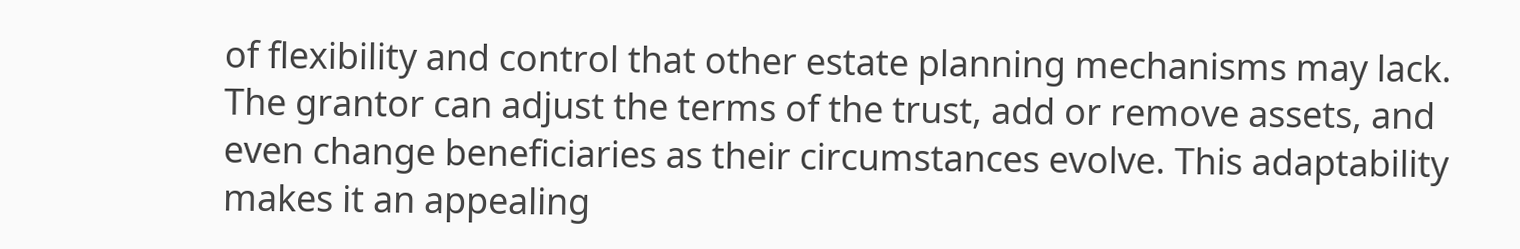of flexibility and control that other estate planning mechanisms may lack. The grantor can adjust the terms of the trust, add or remove assets, and even change beneficiaries as their circumstances evolve. This adaptability makes it an appealing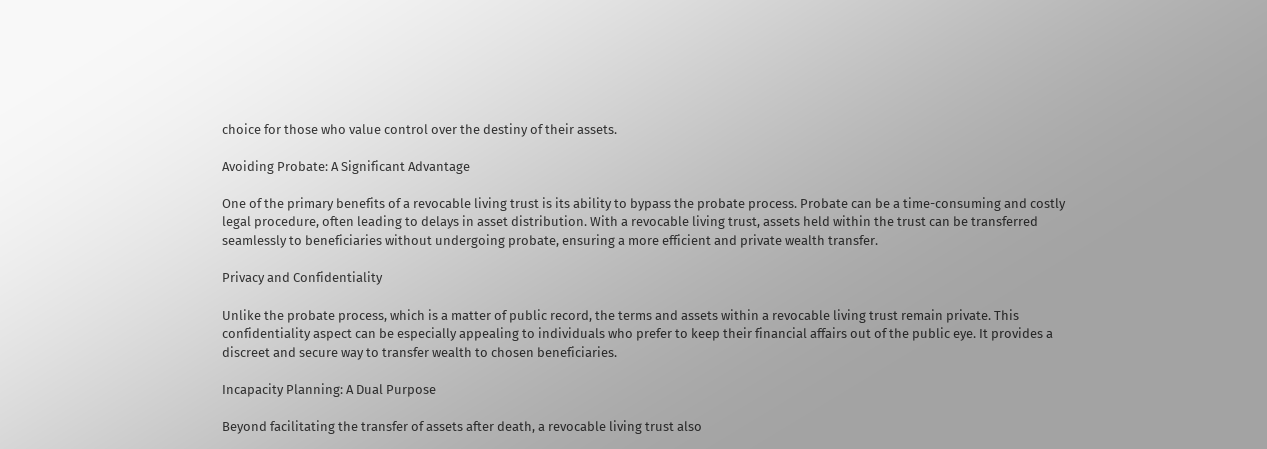choice for those who value control over the destiny of their assets.

Avoiding Probate: A Significant Advantage

One of the primary benefits of a revocable living trust is its ability to bypass the probate process. Probate can be a time-consuming and costly legal procedure, often leading to delays in asset distribution. With a revocable living trust, assets held within the trust can be transferred seamlessly to beneficiaries without undergoing probate, ensuring a more efficient and private wealth transfer.

Privacy and Confidentiality

Unlike the probate process, which is a matter of public record, the terms and assets within a revocable living trust remain private. This confidentiality aspect can be especially appealing to individuals who prefer to keep their financial affairs out of the public eye. It provides a discreet and secure way to transfer wealth to chosen beneficiaries.

Incapacity Planning: A Dual Purpose

Beyond facilitating the transfer of assets after death, a revocable living trust also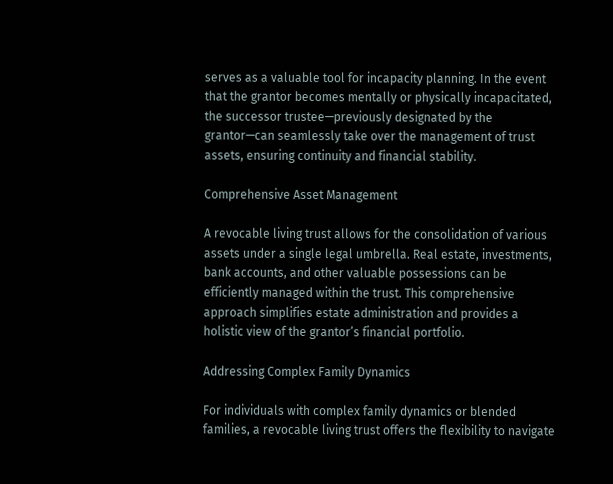serves as a valuable tool for incapacity planning. In the event that the grantor becomes mentally or physically incapacitated, the successor trustee—previously designated by the grantor—can seamlessly take over the management of trust assets, ensuring continuity and financial stability.

Comprehensive Asset Management

A revocable living trust allows for the consolidation of various assets under a single legal umbrella. Real estate, investments, bank accounts, and other valuable possessions can be efficiently managed within the trust. This comprehensive approach simplifies estate administration and provides a holistic view of the grantor’s financial portfolio.

Addressing Complex Family Dynamics

For individuals with complex family dynamics or blended families, a revocable living trust offers the flexibility to navigate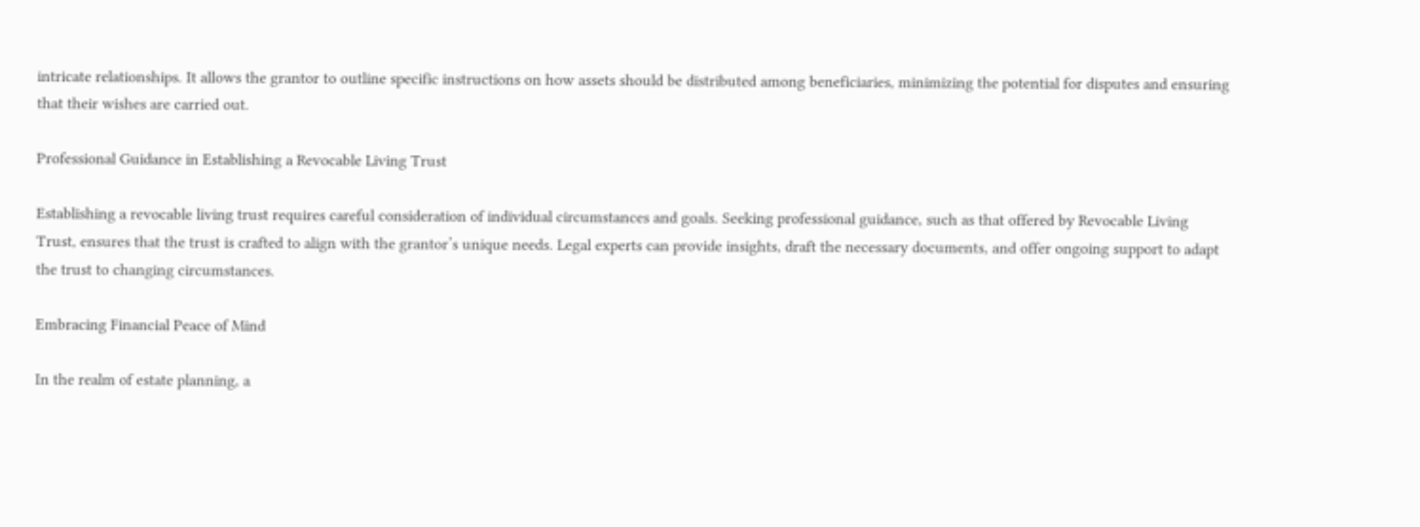intricate relationships. It allows the grantor to outline specific instructions on how assets should be distributed among beneficiaries, minimizing the potential for disputes and ensuring that their wishes are carried out.

Professional Guidance in Establishing a Revocable Living Trust

Establishing a revocable living trust requires careful consideration of individual circumstances and goals. Seeking professional guidance, such as that offered by Revocable Living Trust, ensures that the trust is crafted to align with the grantor’s unique needs. Legal experts can provide insights, draft the necessary documents, and offer ongoing support to adapt the trust to changing circumstances.

Embracing Financial Peace of Mind

In the realm of estate planning, a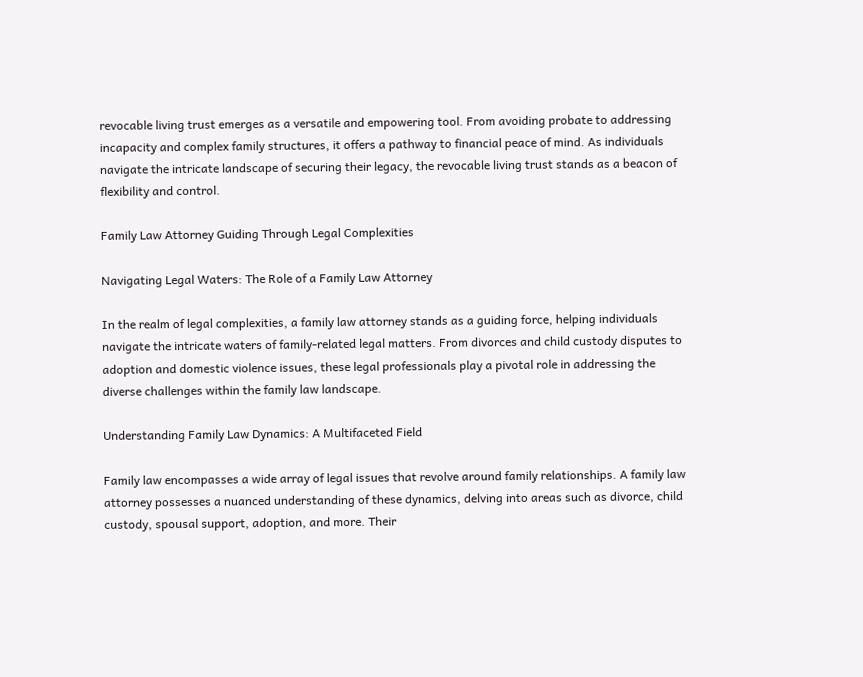revocable living trust emerges as a versatile and empowering tool. From avoiding probate to addressing incapacity and complex family structures, it offers a pathway to financial peace of mind. As individuals navigate the intricate landscape of securing their legacy, the revocable living trust stands as a beacon of flexibility and control.

Family Law Attorney Guiding Through Legal Complexities

Navigating Legal Waters: The Role of a Family Law Attorney

In the realm of legal complexities, a family law attorney stands as a guiding force, helping individuals navigate the intricate waters of family-related legal matters. From divorces and child custody disputes to adoption and domestic violence issues, these legal professionals play a pivotal role in addressing the diverse challenges within the family law landscape.

Understanding Family Law Dynamics: A Multifaceted Field

Family law encompasses a wide array of legal issues that revolve around family relationships. A family law attorney possesses a nuanced understanding of these dynamics, delving into areas such as divorce, child custody, spousal support, adoption, and more. Their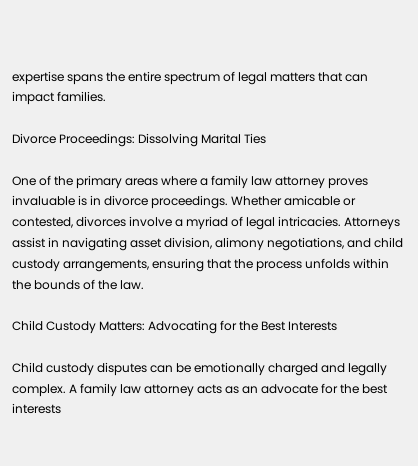expertise spans the entire spectrum of legal matters that can impact families.

Divorce Proceedings: Dissolving Marital Ties

One of the primary areas where a family law attorney proves invaluable is in divorce proceedings. Whether amicable or contested, divorces involve a myriad of legal intricacies. Attorneys assist in navigating asset division, alimony negotiations, and child custody arrangements, ensuring that the process unfolds within the bounds of the law.

Child Custody Matters: Advocating for the Best Interests

Child custody disputes can be emotionally charged and legally complex. A family law attorney acts as an advocate for the best interests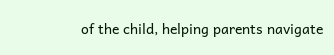of the child, helping parents navigate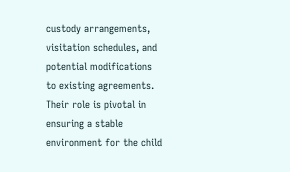custody arrangements, visitation schedules, and potential modifications to existing agreements. Their role is pivotal in ensuring a stable environment for the child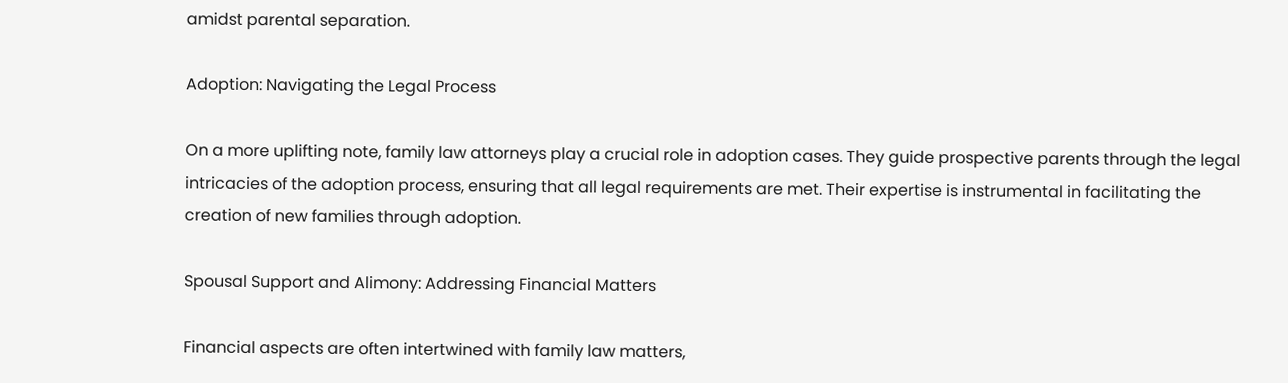amidst parental separation.

Adoption: Navigating the Legal Process

On a more uplifting note, family law attorneys play a crucial role in adoption cases. They guide prospective parents through the legal intricacies of the adoption process, ensuring that all legal requirements are met. Their expertise is instrumental in facilitating the creation of new families through adoption.

Spousal Support and Alimony: Addressing Financial Matters

Financial aspects are often intertwined with family law matters,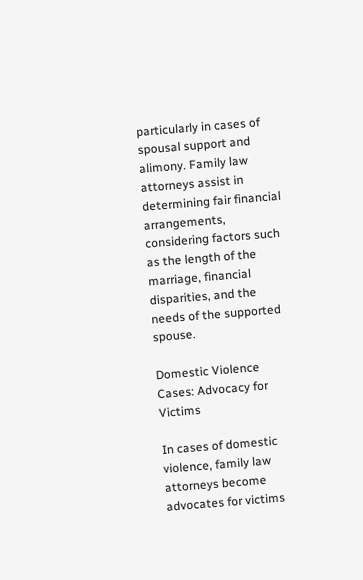particularly in cases of spousal support and alimony. Family law attorneys assist in determining fair financial arrangements, considering factors such as the length of the marriage, financial disparities, and the needs of the supported spouse.

Domestic Violence Cases: Advocacy for Victims

In cases of domestic violence, family law attorneys become advocates for victims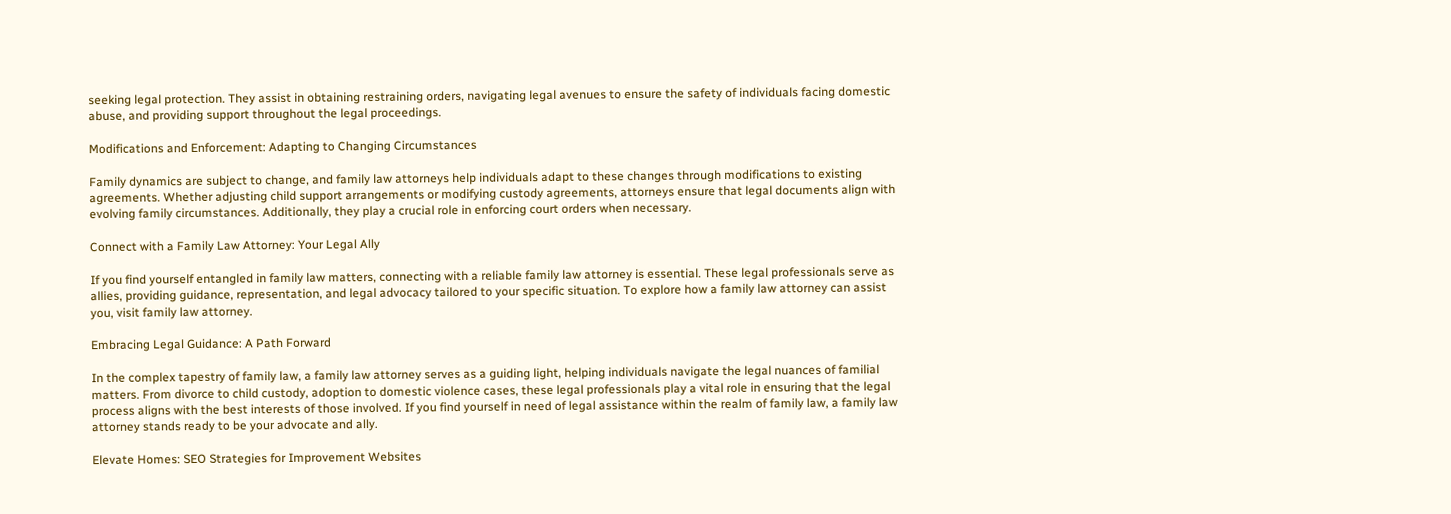seeking legal protection. They assist in obtaining restraining orders, navigating legal avenues to ensure the safety of individuals facing domestic abuse, and providing support throughout the legal proceedings.

Modifications and Enforcement: Adapting to Changing Circumstances

Family dynamics are subject to change, and family law attorneys help individuals adapt to these changes through modifications to existing agreements. Whether adjusting child support arrangements or modifying custody agreements, attorneys ensure that legal documents align with evolving family circumstances. Additionally, they play a crucial role in enforcing court orders when necessary.

Connect with a Family Law Attorney: Your Legal Ally

If you find yourself entangled in family law matters, connecting with a reliable family law attorney is essential. These legal professionals serve as allies, providing guidance, representation, and legal advocacy tailored to your specific situation. To explore how a family law attorney can assist you, visit family law attorney.

Embracing Legal Guidance: A Path Forward

In the complex tapestry of family law, a family law attorney serves as a guiding light, helping individuals navigate the legal nuances of familial matters. From divorce to child custody, adoption to domestic violence cases, these legal professionals play a vital role in ensuring that the legal process aligns with the best interests of those involved. If you find yourself in need of legal assistance within the realm of family law, a family law attorney stands ready to be your advocate and ally.

Elevate Homes: SEO Strategies for Improvement Websites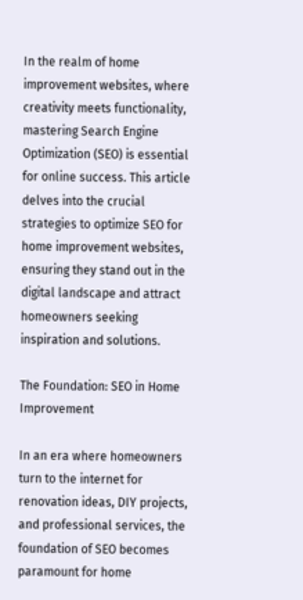In the realm of home improvement websites, where creativity meets functionality, mastering Search Engine Optimization (SEO) is essential for online success. This article delves into the crucial strategies to optimize SEO for home improvement websites, ensuring they stand out in the digital landscape and attract homeowners seeking inspiration and solutions.

The Foundation: SEO in Home Improvement

In an era where homeowners turn to the internet for renovation ideas, DIY projects, and professional services, the foundation of SEO becomes paramount for home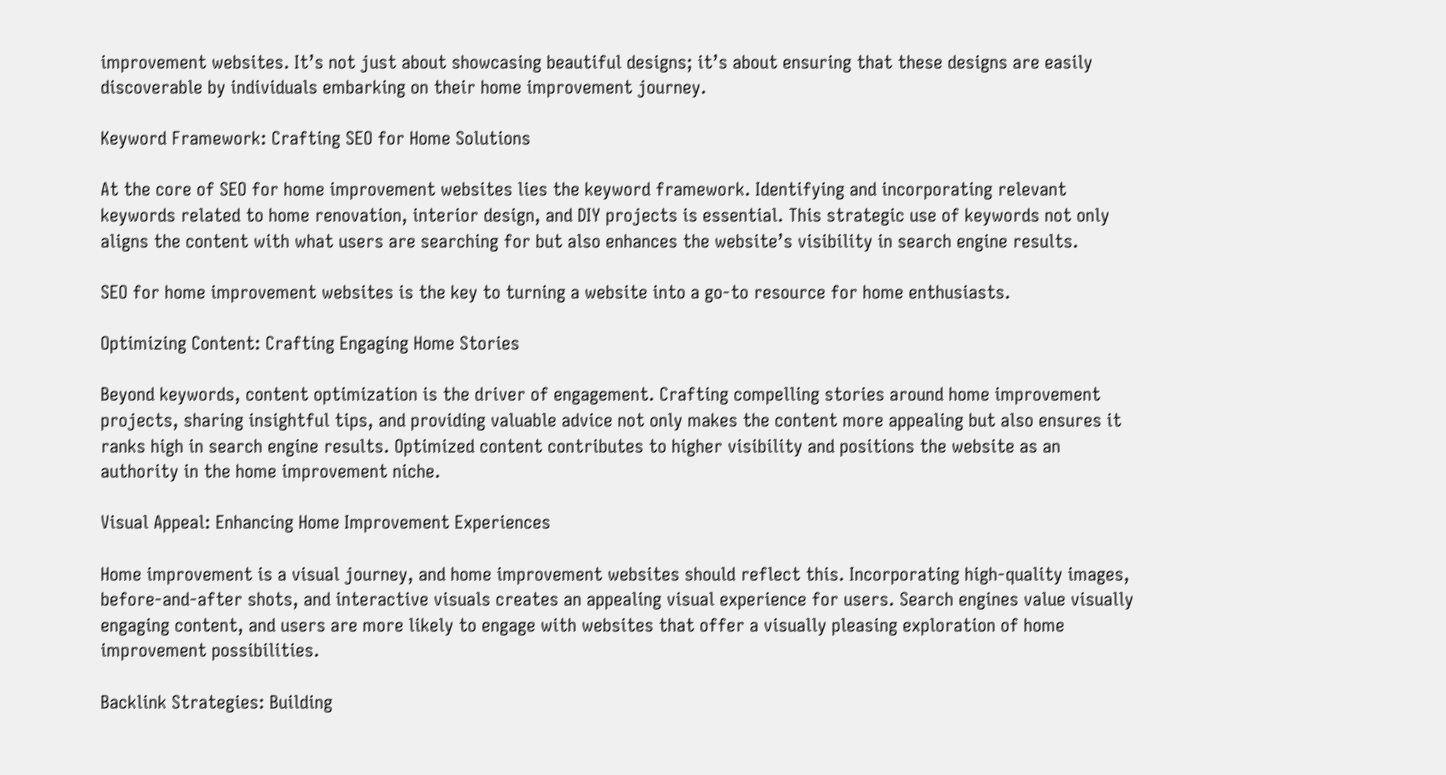improvement websites. It’s not just about showcasing beautiful designs; it’s about ensuring that these designs are easily discoverable by individuals embarking on their home improvement journey.

Keyword Framework: Crafting SEO for Home Solutions

At the core of SEO for home improvement websites lies the keyword framework. Identifying and incorporating relevant keywords related to home renovation, interior design, and DIY projects is essential. This strategic use of keywords not only aligns the content with what users are searching for but also enhances the website’s visibility in search engine results.

SEO for home improvement websites is the key to turning a website into a go-to resource for home enthusiasts.

Optimizing Content: Crafting Engaging Home Stories

Beyond keywords, content optimization is the driver of engagement. Crafting compelling stories around home improvement projects, sharing insightful tips, and providing valuable advice not only makes the content more appealing but also ensures it ranks high in search engine results. Optimized content contributes to higher visibility and positions the website as an authority in the home improvement niche.

Visual Appeal: Enhancing Home Improvement Experiences

Home improvement is a visual journey, and home improvement websites should reflect this. Incorporating high-quality images, before-and-after shots, and interactive visuals creates an appealing visual experience for users. Search engines value visually engaging content, and users are more likely to engage with websites that offer a visually pleasing exploration of home improvement possibilities.

Backlink Strategies: Building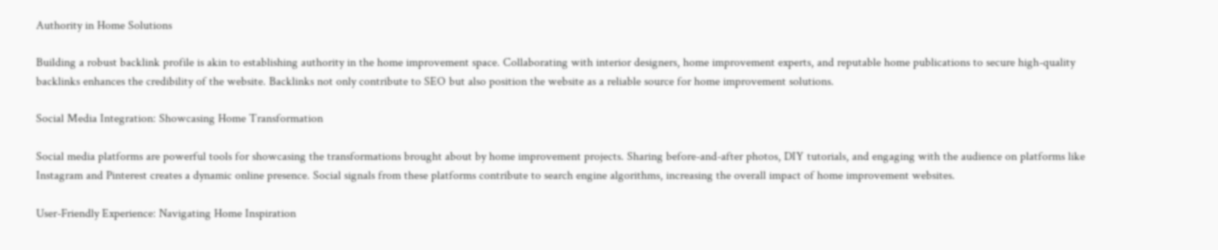Authority in Home Solutions

Building a robust backlink profile is akin to establishing authority in the home improvement space. Collaborating with interior designers, home improvement experts, and reputable home publications to secure high-quality backlinks enhances the credibility of the website. Backlinks not only contribute to SEO but also position the website as a reliable source for home improvement solutions.

Social Media Integration: Showcasing Home Transformation

Social media platforms are powerful tools for showcasing the transformations brought about by home improvement projects. Sharing before-and-after photos, DIY tutorials, and engaging with the audience on platforms like Instagram and Pinterest creates a dynamic online presence. Social signals from these platforms contribute to search engine algorithms, increasing the overall impact of home improvement websites.

User-Friendly Experience: Navigating Home Inspiration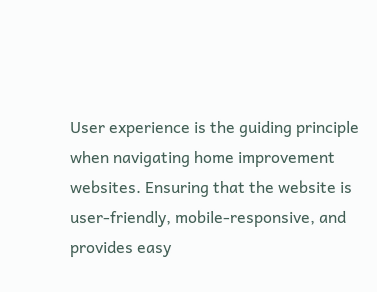User experience is the guiding principle when navigating home improvement websites. Ensuring that the website is user-friendly, mobile-responsive, and provides easy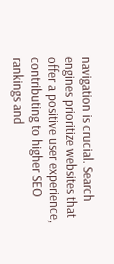navigation is crucial. Search engines prioritize websites that offer a positive user experience, contributing to higher SEO rankings and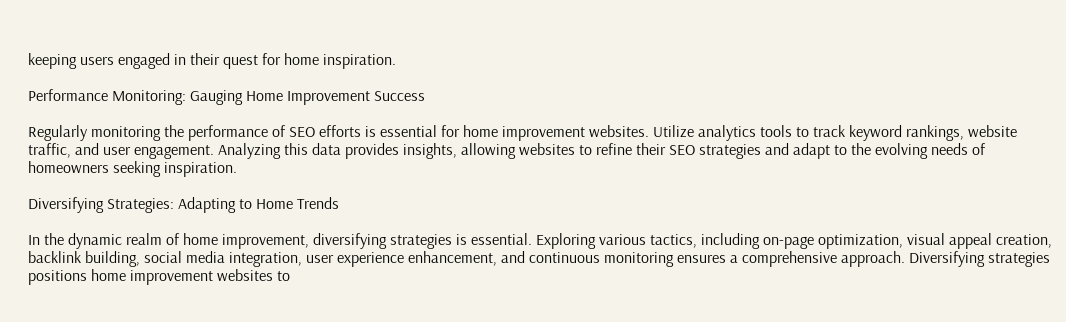keeping users engaged in their quest for home inspiration.

Performance Monitoring: Gauging Home Improvement Success

Regularly monitoring the performance of SEO efforts is essential for home improvement websites. Utilize analytics tools to track keyword rankings, website traffic, and user engagement. Analyzing this data provides insights, allowing websites to refine their SEO strategies and adapt to the evolving needs of homeowners seeking inspiration.

Diversifying Strategies: Adapting to Home Trends

In the dynamic realm of home improvement, diversifying strategies is essential. Exploring various tactics, including on-page optimization, visual appeal creation, backlink building, social media integration, user experience enhancement, and continuous monitoring ensures a comprehensive approach. Diversifying strategies positions home improvement websites to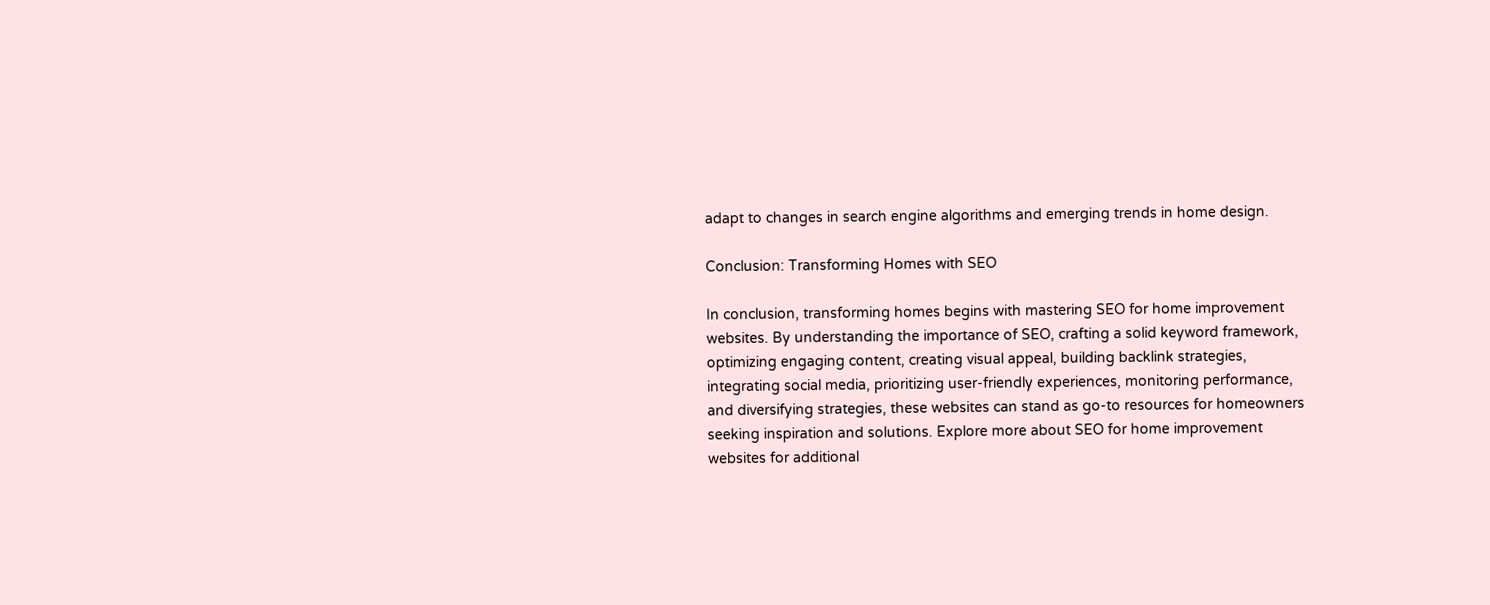adapt to changes in search engine algorithms and emerging trends in home design.

Conclusion: Transforming Homes with SEO

In conclusion, transforming homes begins with mastering SEO for home improvement websites. By understanding the importance of SEO, crafting a solid keyword framework, optimizing engaging content, creating visual appeal, building backlink strategies, integrating social media, prioritizing user-friendly experiences, monitoring performance, and diversifying strategies, these websites can stand as go-to resources for homeowners seeking inspiration and solutions. Explore more about SEO for home improvement websites for additional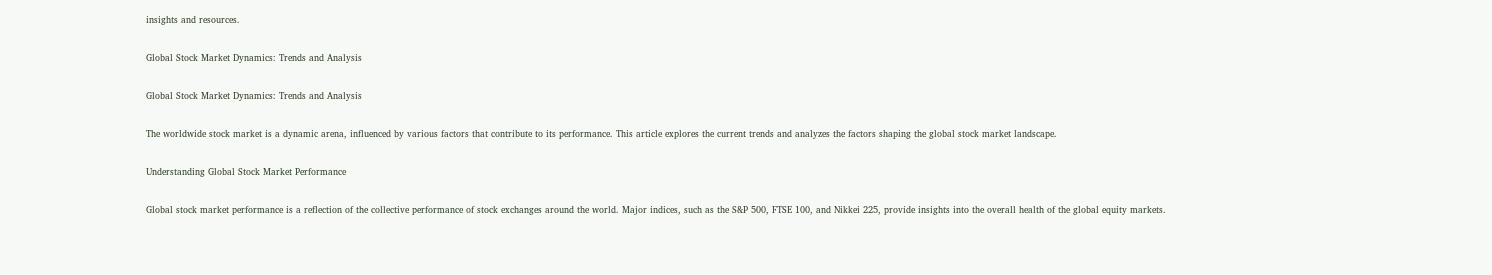insights and resources.

Global Stock Market Dynamics: Trends and Analysis

Global Stock Market Dynamics: Trends and Analysis

The worldwide stock market is a dynamic arena, influenced by various factors that contribute to its performance. This article explores the current trends and analyzes the factors shaping the global stock market landscape.

Understanding Global Stock Market Performance

Global stock market performance is a reflection of the collective performance of stock exchanges around the world. Major indices, such as the S&P 500, FTSE 100, and Nikkei 225, provide insights into the overall health of the global equity markets.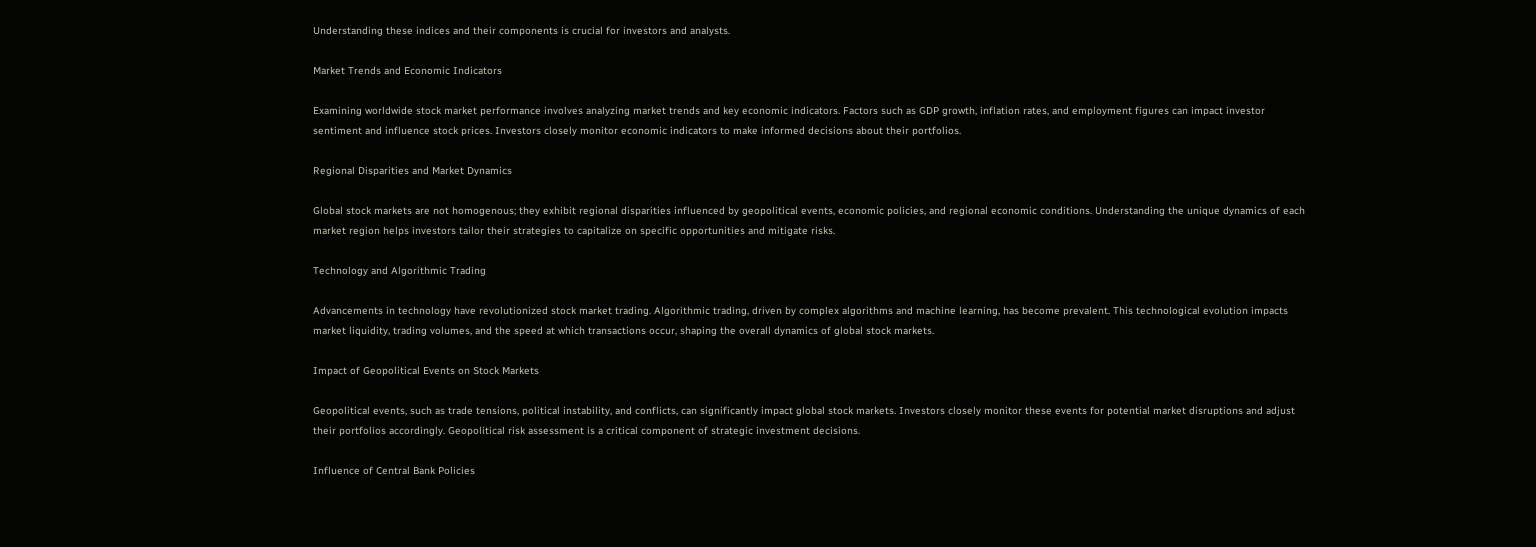Understanding these indices and their components is crucial for investors and analysts.

Market Trends and Economic Indicators

Examining worldwide stock market performance involves analyzing market trends and key economic indicators. Factors such as GDP growth, inflation rates, and employment figures can impact investor sentiment and influence stock prices. Investors closely monitor economic indicators to make informed decisions about their portfolios.

Regional Disparities and Market Dynamics

Global stock markets are not homogenous; they exhibit regional disparities influenced by geopolitical events, economic policies, and regional economic conditions. Understanding the unique dynamics of each market region helps investors tailor their strategies to capitalize on specific opportunities and mitigate risks.

Technology and Algorithmic Trading

Advancements in technology have revolutionized stock market trading. Algorithmic trading, driven by complex algorithms and machine learning, has become prevalent. This technological evolution impacts market liquidity, trading volumes, and the speed at which transactions occur, shaping the overall dynamics of global stock markets.

Impact of Geopolitical Events on Stock Markets

Geopolitical events, such as trade tensions, political instability, and conflicts, can significantly impact global stock markets. Investors closely monitor these events for potential market disruptions and adjust their portfolios accordingly. Geopolitical risk assessment is a critical component of strategic investment decisions.

Influence of Central Bank Policies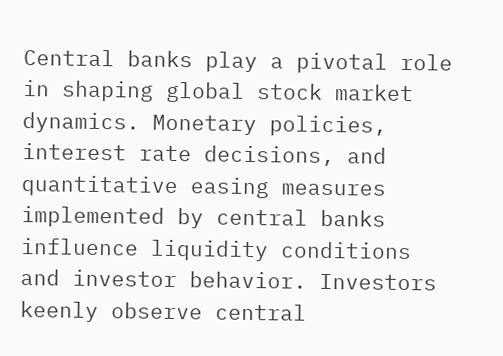Central banks play a pivotal role in shaping global stock market dynamics. Monetary policies, interest rate decisions, and quantitative easing measures implemented by central banks influence liquidity conditions and investor behavior. Investors keenly observe central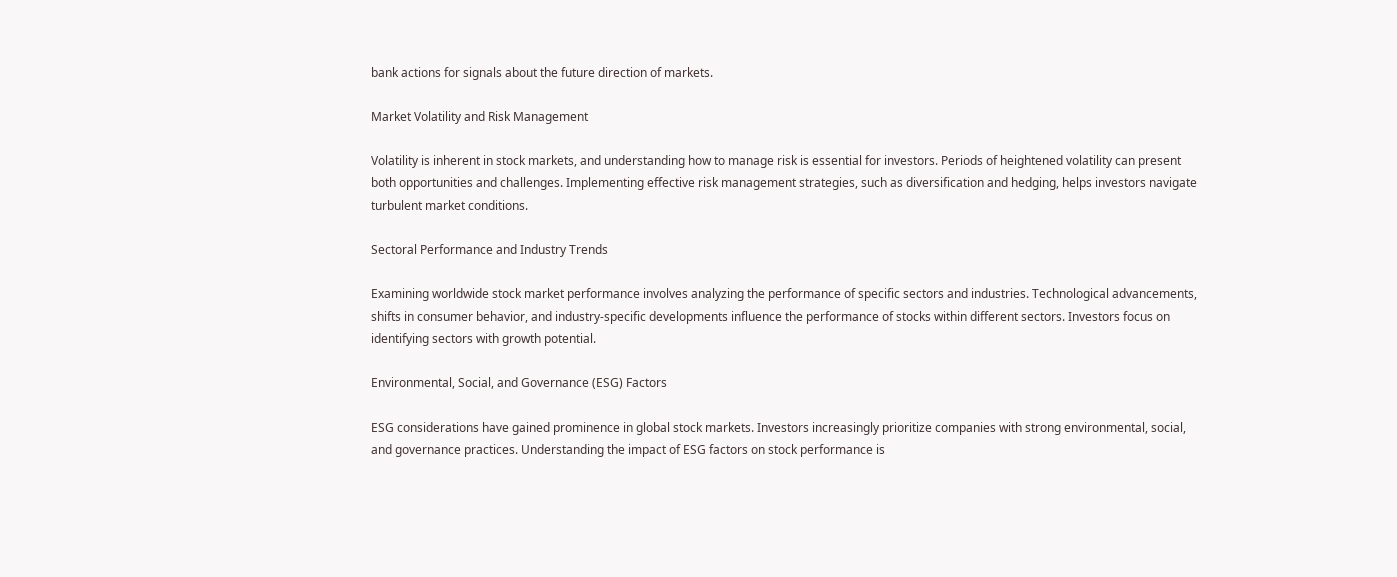bank actions for signals about the future direction of markets.

Market Volatility and Risk Management

Volatility is inherent in stock markets, and understanding how to manage risk is essential for investors. Periods of heightened volatility can present both opportunities and challenges. Implementing effective risk management strategies, such as diversification and hedging, helps investors navigate turbulent market conditions.

Sectoral Performance and Industry Trends

Examining worldwide stock market performance involves analyzing the performance of specific sectors and industries. Technological advancements, shifts in consumer behavior, and industry-specific developments influence the performance of stocks within different sectors. Investors focus on identifying sectors with growth potential.

Environmental, Social, and Governance (ESG) Factors

ESG considerations have gained prominence in global stock markets. Investors increasingly prioritize companies with strong environmental, social, and governance practices. Understanding the impact of ESG factors on stock performance is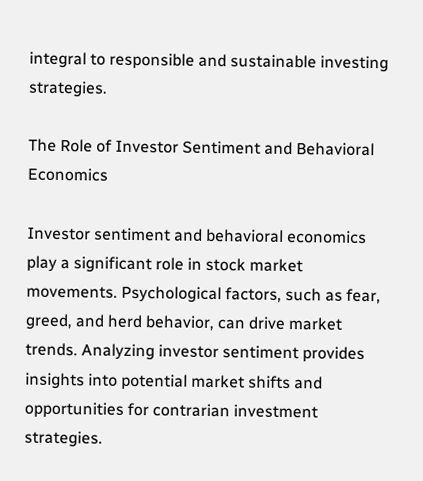integral to responsible and sustainable investing strategies.

The Role of Investor Sentiment and Behavioral Economics

Investor sentiment and behavioral economics play a significant role in stock market movements. Psychological factors, such as fear, greed, and herd behavior, can drive market trends. Analyzing investor sentiment provides insights into potential market shifts and opportunities for contrarian investment strategies.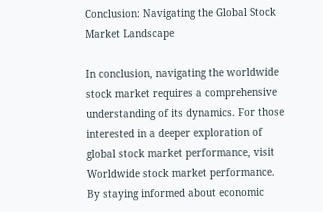Conclusion: Navigating the Global Stock Market Landscape

In conclusion, navigating the worldwide stock market requires a comprehensive understanding of its dynamics. For those interested in a deeper exploration of global stock market performance, visit Worldwide stock market performance. By staying informed about economic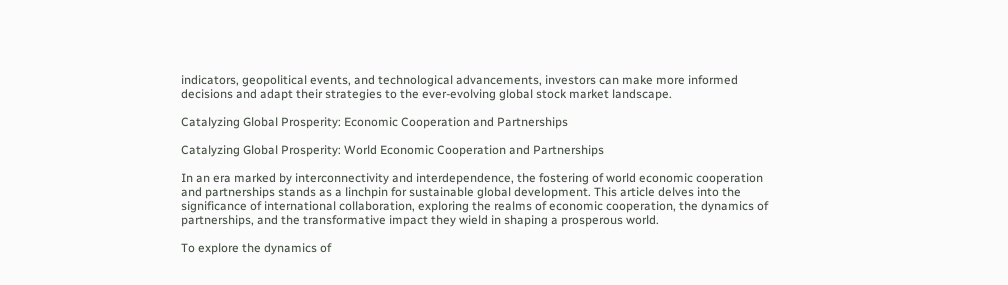indicators, geopolitical events, and technological advancements, investors can make more informed decisions and adapt their strategies to the ever-evolving global stock market landscape.

Catalyzing Global Prosperity: Economic Cooperation and Partnerships

Catalyzing Global Prosperity: World Economic Cooperation and Partnerships

In an era marked by interconnectivity and interdependence, the fostering of world economic cooperation and partnerships stands as a linchpin for sustainable global development. This article delves into the significance of international collaboration, exploring the realms of economic cooperation, the dynamics of partnerships, and the transformative impact they wield in shaping a prosperous world.

To explore the dynamics of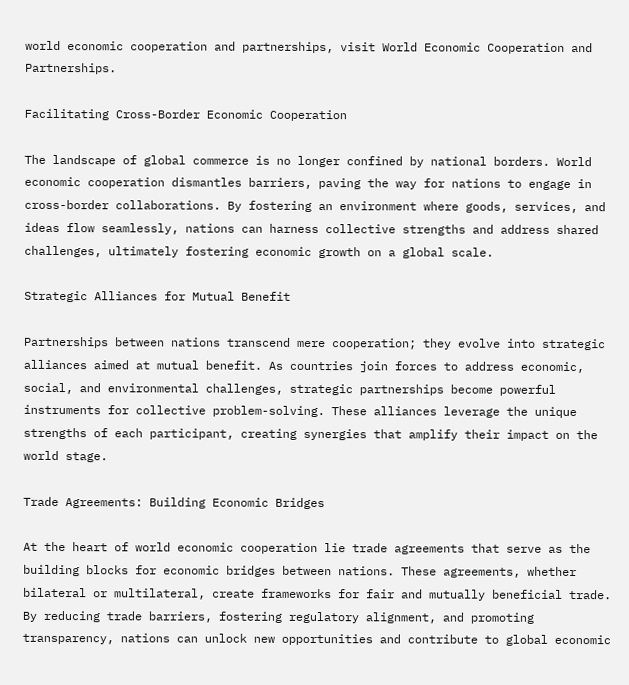world economic cooperation and partnerships, visit World Economic Cooperation and Partnerships.

Facilitating Cross-Border Economic Cooperation

The landscape of global commerce is no longer confined by national borders. World economic cooperation dismantles barriers, paving the way for nations to engage in cross-border collaborations. By fostering an environment where goods, services, and ideas flow seamlessly, nations can harness collective strengths and address shared challenges, ultimately fostering economic growth on a global scale.

Strategic Alliances for Mutual Benefit

Partnerships between nations transcend mere cooperation; they evolve into strategic alliances aimed at mutual benefit. As countries join forces to address economic, social, and environmental challenges, strategic partnerships become powerful instruments for collective problem-solving. These alliances leverage the unique strengths of each participant, creating synergies that amplify their impact on the world stage.

Trade Agreements: Building Economic Bridges

At the heart of world economic cooperation lie trade agreements that serve as the building blocks for economic bridges between nations. These agreements, whether bilateral or multilateral, create frameworks for fair and mutually beneficial trade. By reducing trade barriers, fostering regulatory alignment, and promoting transparency, nations can unlock new opportunities and contribute to global economic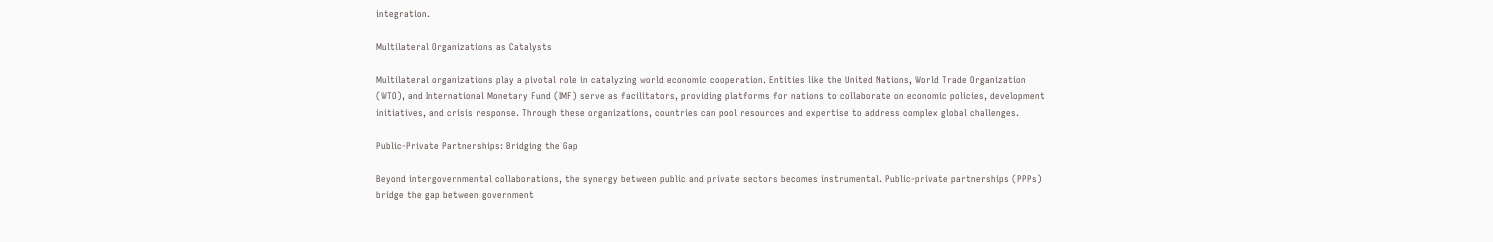integration.

Multilateral Organizations as Catalysts

Multilateral organizations play a pivotal role in catalyzing world economic cooperation. Entities like the United Nations, World Trade Organization (WTO), and International Monetary Fund (IMF) serve as facilitators, providing platforms for nations to collaborate on economic policies, development initiatives, and crisis response. Through these organizations, countries can pool resources and expertise to address complex global challenges.

Public-Private Partnerships: Bridging the Gap

Beyond intergovernmental collaborations, the synergy between public and private sectors becomes instrumental. Public-private partnerships (PPPs) bridge the gap between government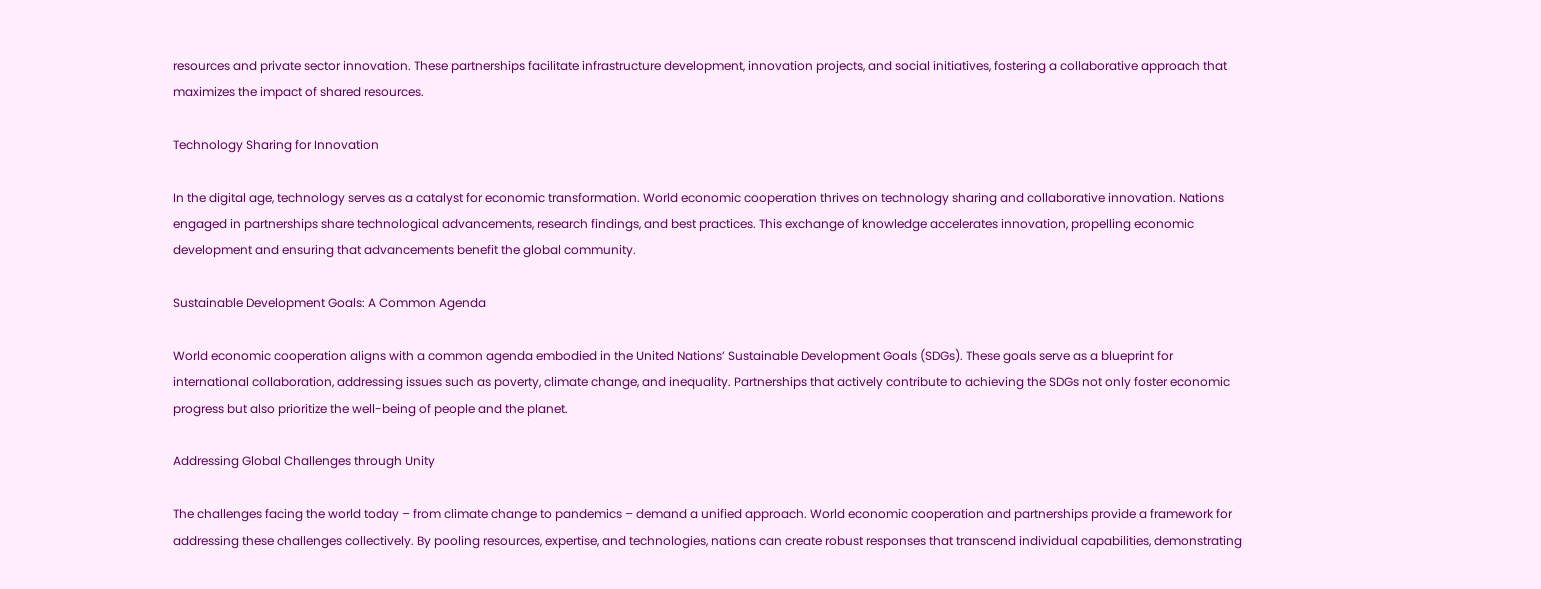resources and private sector innovation. These partnerships facilitate infrastructure development, innovation projects, and social initiatives, fostering a collaborative approach that maximizes the impact of shared resources.

Technology Sharing for Innovation

In the digital age, technology serves as a catalyst for economic transformation. World economic cooperation thrives on technology sharing and collaborative innovation. Nations engaged in partnerships share technological advancements, research findings, and best practices. This exchange of knowledge accelerates innovation, propelling economic development and ensuring that advancements benefit the global community.

Sustainable Development Goals: A Common Agenda

World economic cooperation aligns with a common agenda embodied in the United Nations’ Sustainable Development Goals (SDGs). These goals serve as a blueprint for international collaboration, addressing issues such as poverty, climate change, and inequality. Partnerships that actively contribute to achieving the SDGs not only foster economic progress but also prioritize the well-being of people and the planet.

Addressing Global Challenges through Unity

The challenges facing the world today – from climate change to pandemics – demand a unified approach. World economic cooperation and partnerships provide a framework for addressing these challenges collectively. By pooling resources, expertise, and technologies, nations can create robust responses that transcend individual capabilities, demonstrating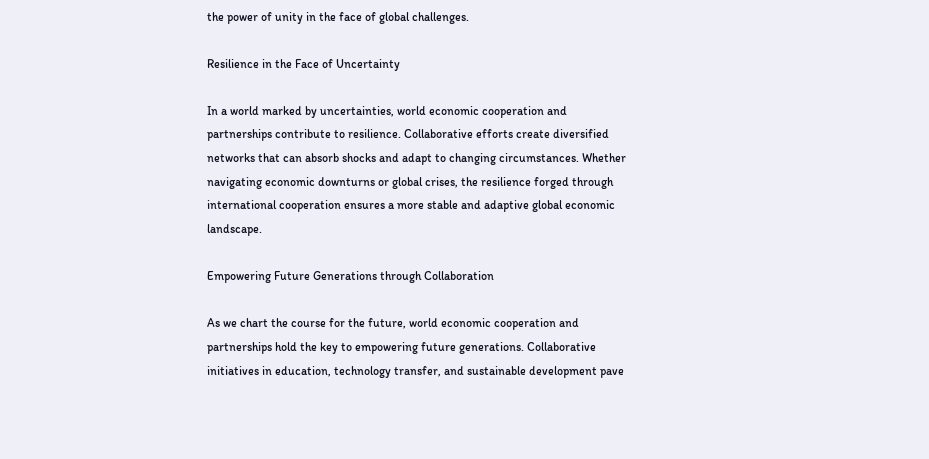the power of unity in the face of global challenges.

Resilience in the Face of Uncertainty

In a world marked by uncertainties, world economic cooperation and partnerships contribute to resilience. Collaborative efforts create diversified networks that can absorb shocks and adapt to changing circumstances. Whether navigating economic downturns or global crises, the resilience forged through international cooperation ensures a more stable and adaptive global economic landscape.

Empowering Future Generations through Collaboration

As we chart the course for the future, world economic cooperation and partnerships hold the key to empowering future generations. Collaborative initiatives in education, technology transfer, and sustainable development pave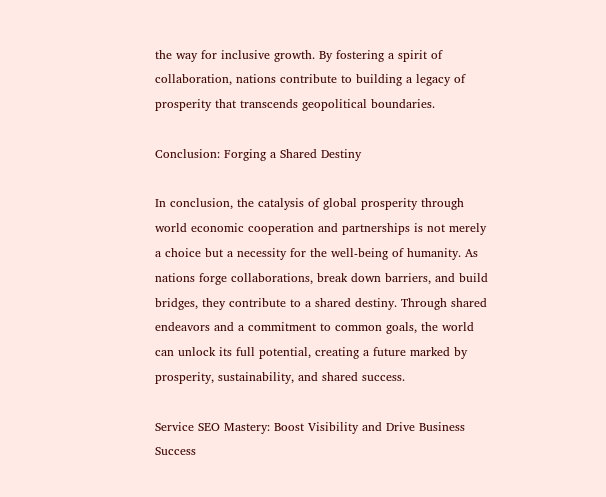the way for inclusive growth. By fostering a spirit of collaboration, nations contribute to building a legacy of prosperity that transcends geopolitical boundaries.

Conclusion: Forging a Shared Destiny

In conclusion, the catalysis of global prosperity through world economic cooperation and partnerships is not merely a choice but a necessity for the well-being of humanity. As nations forge collaborations, break down barriers, and build bridges, they contribute to a shared destiny. Through shared endeavors and a commitment to common goals, the world can unlock its full potential, creating a future marked by prosperity, sustainability, and shared success.

Service SEO Mastery: Boost Visibility and Drive Business Success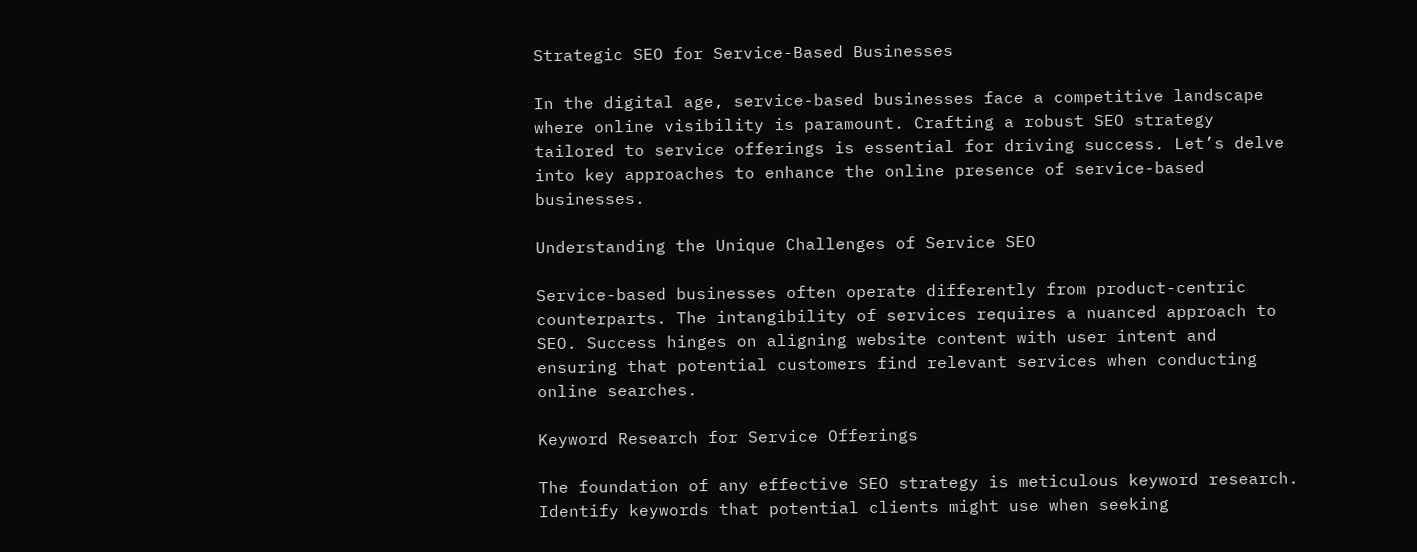Strategic SEO for Service-Based Businesses

In the digital age, service-based businesses face a competitive landscape where online visibility is paramount. Crafting a robust SEO strategy tailored to service offerings is essential for driving success. Let’s delve into key approaches to enhance the online presence of service-based businesses.

Understanding the Unique Challenges of Service SEO

Service-based businesses often operate differently from product-centric counterparts. The intangibility of services requires a nuanced approach to SEO. Success hinges on aligning website content with user intent and ensuring that potential customers find relevant services when conducting online searches.

Keyword Research for Service Offerings

The foundation of any effective SEO strategy is meticulous keyword research. Identify keywords that potential clients might use when seeking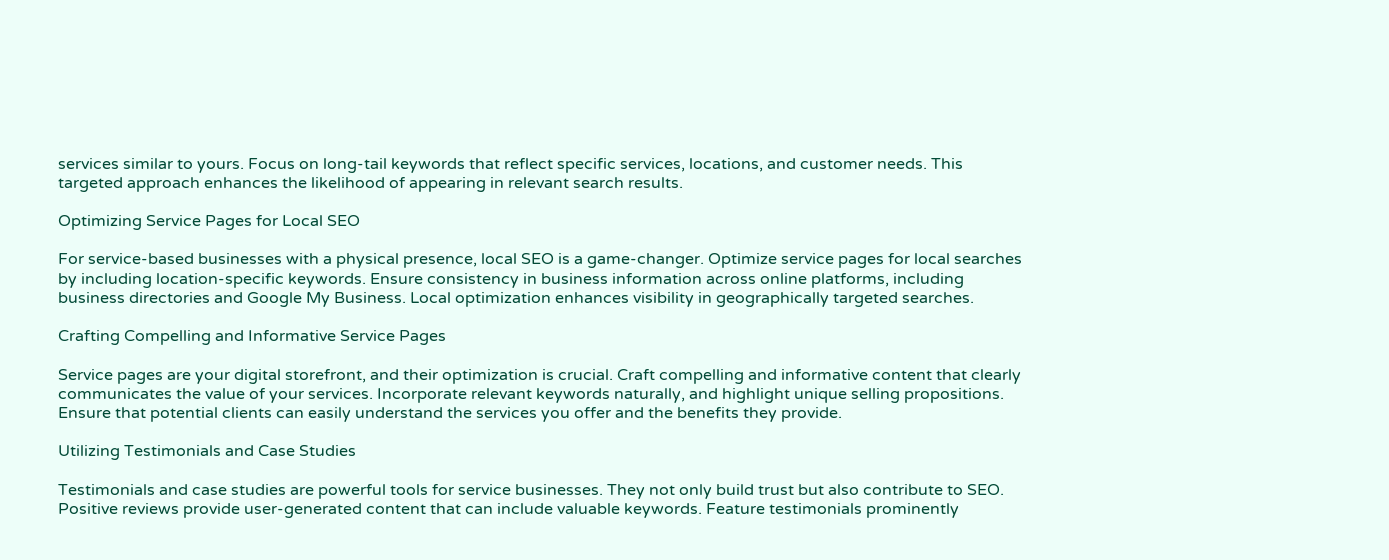services similar to yours. Focus on long-tail keywords that reflect specific services, locations, and customer needs. This targeted approach enhances the likelihood of appearing in relevant search results.

Optimizing Service Pages for Local SEO

For service-based businesses with a physical presence, local SEO is a game-changer. Optimize service pages for local searches by including location-specific keywords. Ensure consistency in business information across online platforms, including business directories and Google My Business. Local optimization enhances visibility in geographically targeted searches.

Crafting Compelling and Informative Service Pages

Service pages are your digital storefront, and their optimization is crucial. Craft compelling and informative content that clearly communicates the value of your services. Incorporate relevant keywords naturally, and highlight unique selling propositions. Ensure that potential clients can easily understand the services you offer and the benefits they provide.

Utilizing Testimonials and Case Studies

Testimonials and case studies are powerful tools for service businesses. They not only build trust but also contribute to SEO. Positive reviews provide user-generated content that can include valuable keywords. Feature testimonials prominently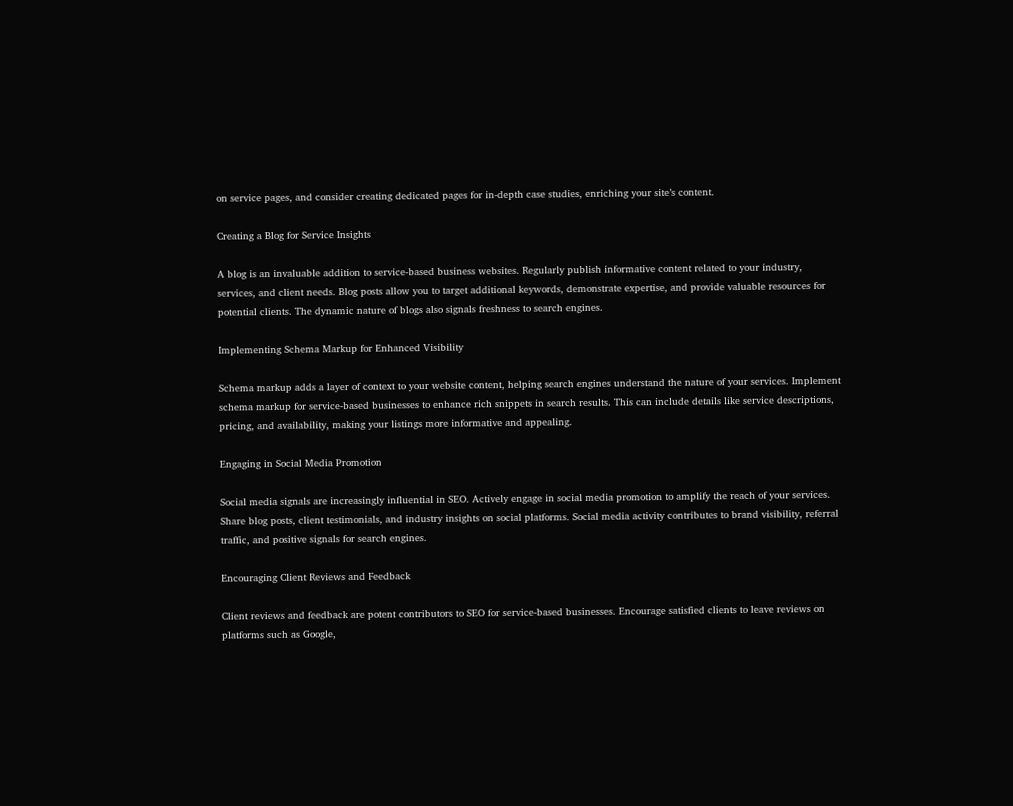on service pages, and consider creating dedicated pages for in-depth case studies, enriching your site’s content.

Creating a Blog for Service Insights

A blog is an invaluable addition to service-based business websites. Regularly publish informative content related to your industry, services, and client needs. Blog posts allow you to target additional keywords, demonstrate expertise, and provide valuable resources for potential clients. The dynamic nature of blogs also signals freshness to search engines.

Implementing Schema Markup for Enhanced Visibility

Schema markup adds a layer of context to your website content, helping search engines understand the nature of your services. Implement schema markup for service-based businesses to enhance rich snippets in search results. This can include details like service descriptions, pricing, and availability, making your listings more informative and appealing.

Engaging in Social Media Promotion

Social media signals are increasingly influential in SEO. Actively engage in social media promotion to amplify the reach of your services. Share blog posts, client testimonials, and industry insights on social platforms. Social media activity contributes to brand visibility, referral traffic, and positive signals for search engines.

Encouraging Client Reviews and Feedback

Client reviews and feedback are potent contributors to SEO for service-based businesses. Encourage satisfied clients to leave reviews on platforms such as Google,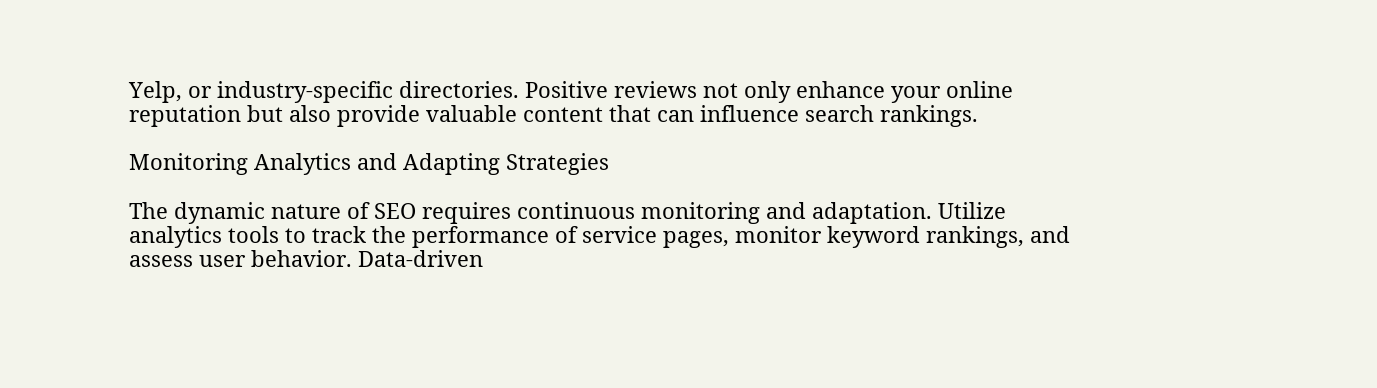Yelp, or industry-specific directories. Positive reviews not only enhance your online reputation but also provide valuable content that can influence search rankings.

Monitoring Analytics and Adapting Strategies

The dynamic nature of SEO requires continuous monitoring and adaptation. Utilize analytics tools to track the performance of service pages, monitor keyword rankings, and assess user behavior. Data-driven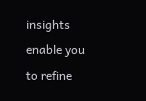insights enable you to refine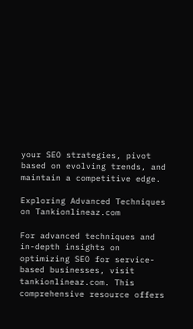your SEO strategies, pivot based on evolving trends, and maintain a competitive edge.

Exploring Advanced Techniques on Tankionlineaz.com

For advanced techniques and in-depth insights on optimizing SEO for service-based businesses, visit tankionlineaz.com. This comprehensive resource offers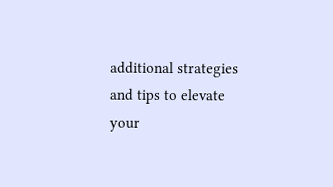additional strategies and tips to elevate your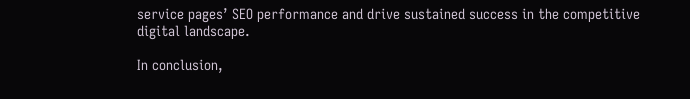service pages’ SEO performance and drive sustained success in the competitive digital landscape.

In conclusion,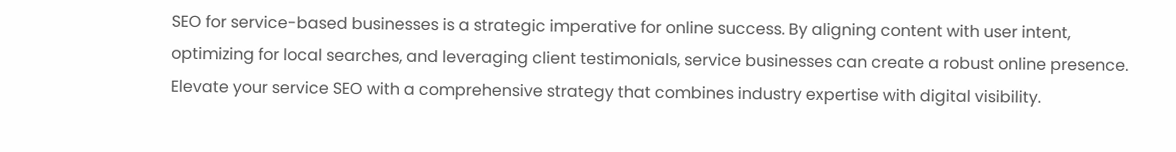SEO for service-based businesses is a strategic imperative for online success. By aligning content with user intent, optimizing for local searches, and leveraging client testimonials, service businesses can create a robust online presence. Elevate your service SEO with a comprehensive strategy that combines industry expertise with digital visibility.